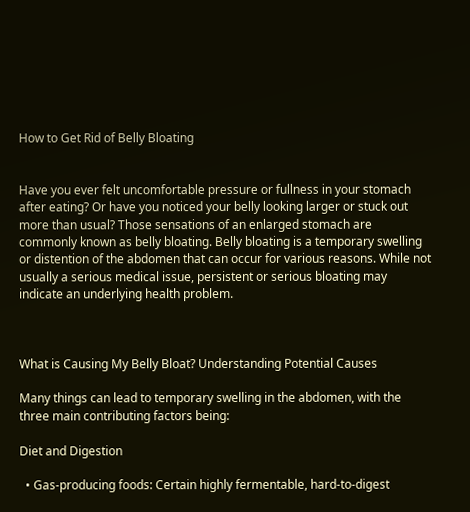How to Get Rid of Belly Bloating


Have you ever felt uncomfortable pressure or fullness in your stomach after eating? Or have you noticed your belly looking larger or stuck out more than usual? Those sensations of an enlarged stomach are commonly known as belly bloating. Belly bloating is a temporary swelling or distention of the abdomen that can occur for various reasons. While not usually a serious medical issue, persistent or serious bloating may indicate an underlying health problem.



What is Causing My Belly Bloat? Understanding Potential Causes

Many things can lead to temporary swelling in the abdomen, with the three main contributing factors being:

Diet and Digestion

  • Gas-producing foods: Certain highly fermentable, hard-to-digest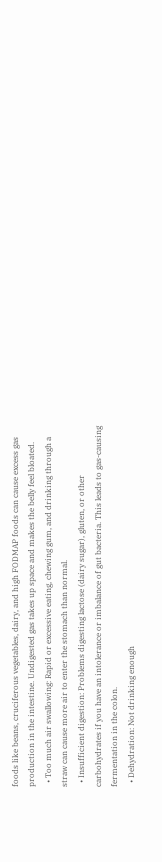foods like beans, cruciferous vegetables, dairy, and high FODMAP foods can cause excess gas production in the intestine. Undigested gas takes up space and makes the belly feel bloated.
  • Too much air swallowing: Rapid or excessive eating, chewing gum, and drinking through a straw can cause more air to enter the stomach than normal.
  • Insufficient digestion: Problems digesting lactose (dairy sugar), gluten, or other carbohydrates if you have an intolerance or imbalance of gut bacteria. This leads to gas-causing fermentation in the colon.
  • Dehydration: Not drinking enough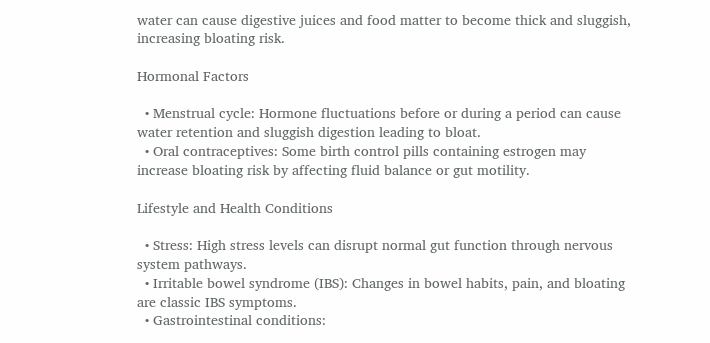water can cause digestive juices and food matter to become thick and sluggish, increasing bloating risk.

Hormonal Factors

  • Menstrual cycle: Hormone fluctuations before or during a period can cause water retention and sluggish digestion leading to bloat.
  • Oral contraceptives: Some birth control pills containing estrogen may increase bloating risk by affecting fluid balance or gut motility.

Lifestyle and Health Conditions

  • Stress: High stress levels can disrupt normal gut function through nervous system pathways.
  • Irritable bowel syndrome (IBS): Changes in bowel habits, pain, and bloating are classic IBS symptoms.
  • Gastrointestinal conditions: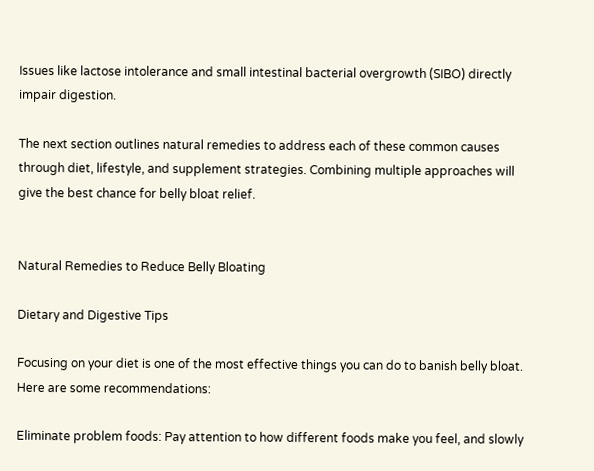Issues like lactose intolerance and small intestinal bacterial overgrowth (SIBO) directly impair digestion.

The next section outlines natural remedies to address each of these common causes through diet, lifestyle, and supplement strategies. Combining multiple approaches will give the best chance for belly bloat relief.


Natural Remedies to Reduce Belly Bloating

Dietary and Digestive Tips

Focusing on your diet is one of the most effective things you can do to banish belly bloat. Here are some recommendations:

Eliminate problem foods: Pay attention to how different foods make you feel, and slowly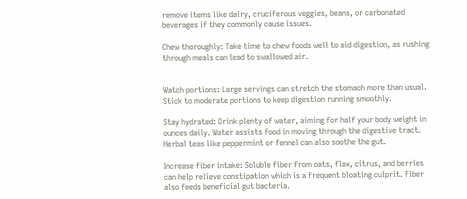remove items like dairy, cruciferous veggies, beans, or carbonated beverages if they commonly cause issues.

Chew thoroughly: Take time to chew foods well to aid digestion, as rushing through meals can lead to swallowed air.


Watch portions: Large servings can stretch the stomach more than usual. Stick to moderate portions to keep digestion running smoothly.

Stay hydrated: Drink plenty of water, aiming for half your body weight in ounces daily. Water assists food in moving through the digestive tract. Herbal teas like peppermint or fennel can also soothe the gut.

Increase fiber intake: Soluble fiber from oats, flax, citrus, and berries can help relieve constipation which is a frequent bloating culprit. Fiber also feeds beneficial gut bacteria.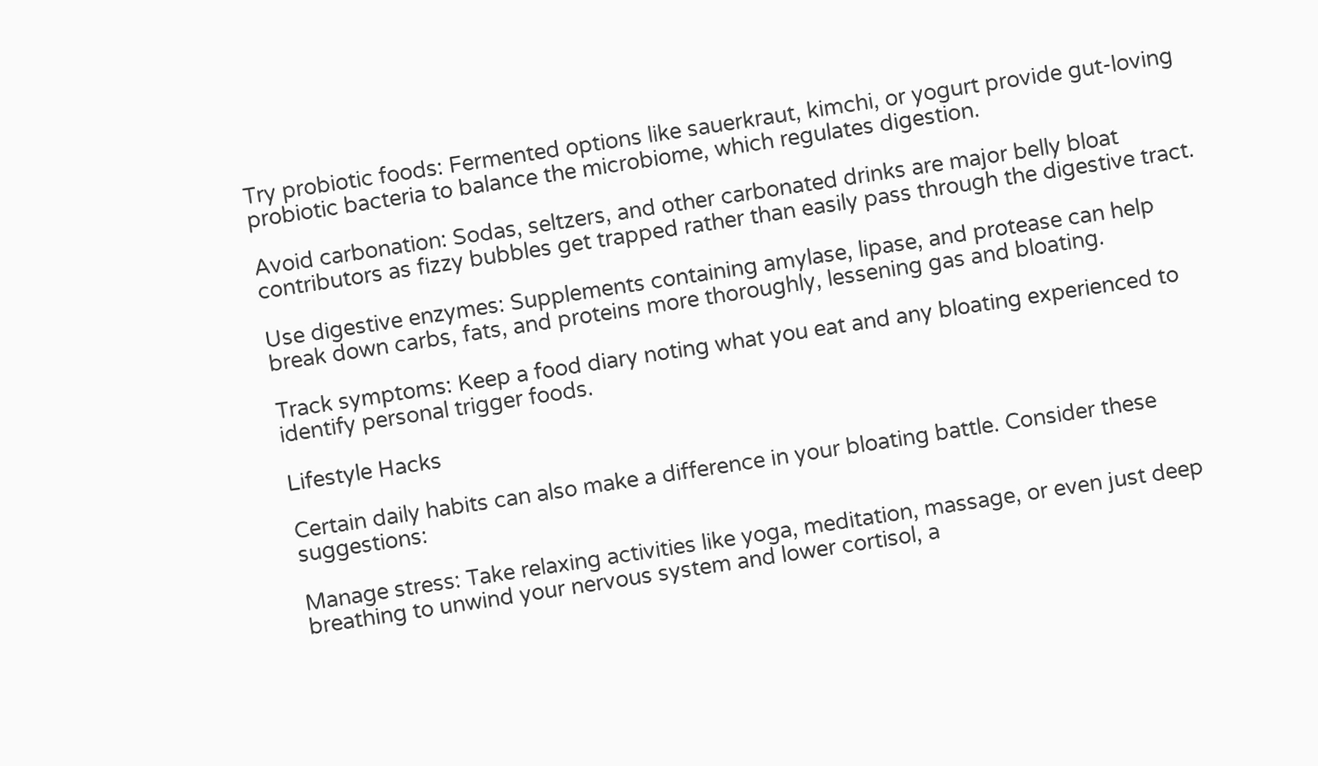Try probiotic foods: Fermented options like sauerkraut, kimchi, or yogurt provide gut-loving probiotic bacteria to balance the microbiome, which regulates digestion.

Avoid carbonation: Sodas, seltzers, and other carbonated drinks are major belly bloat contributors as fizzy bubbles get trapped rather than easily pass through the digestive tract.

Use digestive enzymes: Supplements containing amylase, lipase, and protease can help break down carbs, fats, and proteins more thoroughly, lessening gas and bloating.

Track symptoms: Keep a food diary noting what you eat and any bloating experienced to identify personal trigger foods.

Lifestyle Hacks

Certain daily habits can also make a difference in your bloating battle. Consider these suggestions:

Manage stress: Take relaxing activities like yoga, meditation, massage, or even just deep breathing to unwind your nervous system and lower cortisol, a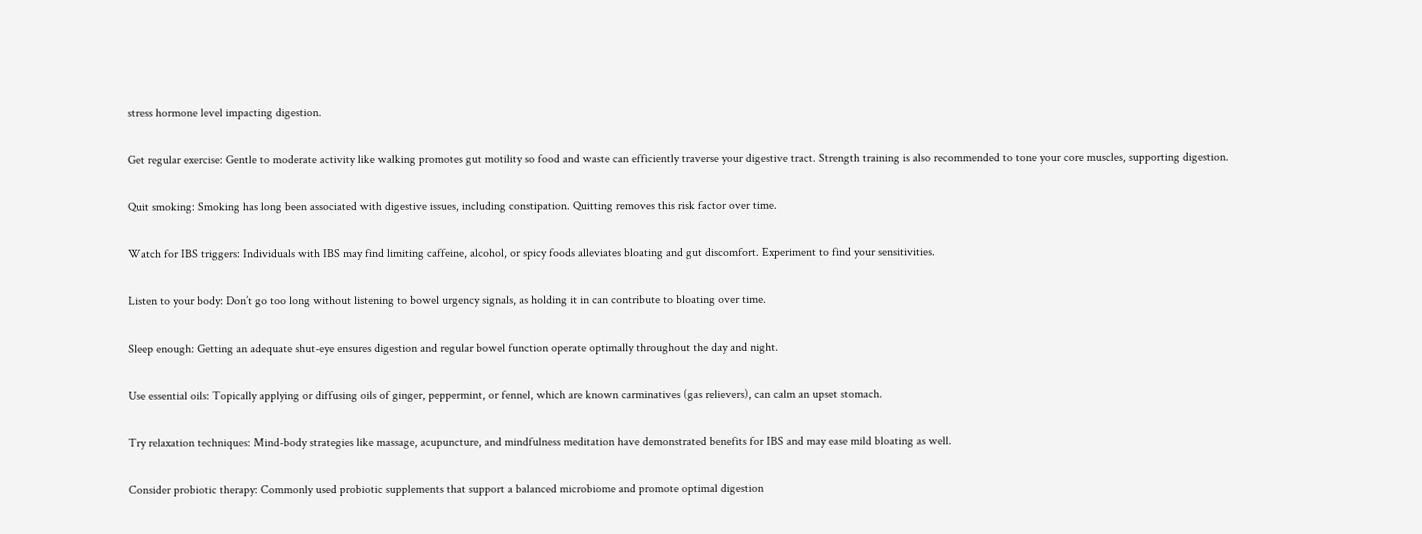stress hormone level impacting digestion.

Get regular exercise: Gentle to moderate activity like walking promotes gut motility so food and waste can efficiently traverse your digestive tract. Strength training is also recommended to tone your core muscles, supporting digestion.

Quit smoking: Smoking has long been associated with digestive issues, including constipation. Quitting removes this risk factor over time.

Watch for IBS triggers: Individuals with IBS may find limiting caffeine, alcohol, or spicy foods alleviates bloating and gut discomfort. Experiment to find your sensitivities.

Listen to your body: Don’t go too long without listening to bowel urgency signals, as holding it in can contribute to bloating over time.

Sleep enough: Getting an adequate shut-eye ensures digestion and regular bowel function operate optimally throughout the day and night.

Use essential oils: Topically applying or diffusing oils of ginger, peppermint, or fennel, which are known carminatives (gas relievers), can calm an upset stomach.

Try relaxation techniques: Mind-body strategies like massage, acupuncture, and mindfulness meditation have demonstrated benefits for IBS and may ease mild bloating as well.

Consider probiotic therapy: Commonly used probiotic supplements that support a balanced microbiome and promote optimal digestion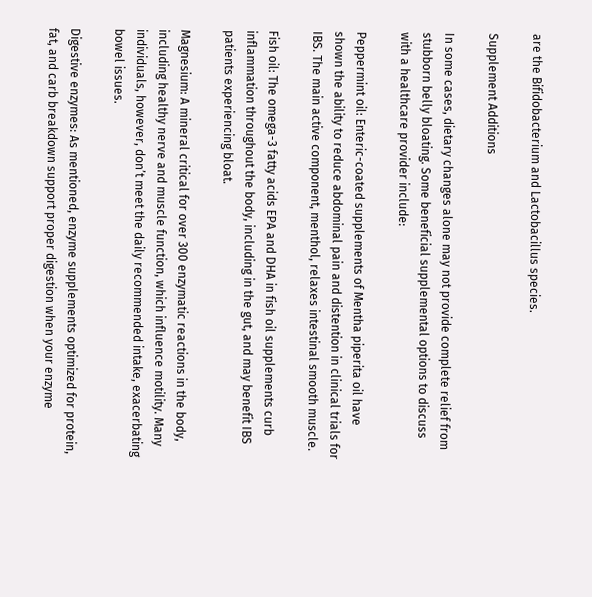are the Bifidobacterium and Lactobacillus species.

Supplement Additions

In some cases, dietary changes alone may not provide complete relief from stubborn belly bloating. Some beneficial supplemental options to discuss with a healthcare provider include:

Peppermint oil: Enteric-coated supplements of Mentha piperita oil have shown the ability to reduce abdominal pain and distention in clinical trials for IBS. The main active component, menthol, relaxes intestinal smooth muscle.

Fish oil: The omega-3 fatty acids EPA and DHA in fish oil supplements curb inflammation throughout the body, including in the gut, and may benefit IBS patients experiencing bloat.

Magnesium: A mineral critical for over 300 enzymatic reactions in the body, including healthy nerve and muscle function, which influence motility. Many individuals, however, don’t meet the daily recommended intake, exacerbating bowel issues.

Digestive enzymes: As mentioned, enzyme supplements optimized for protein, fat, and carb breakdown support proper digestion when your enzyme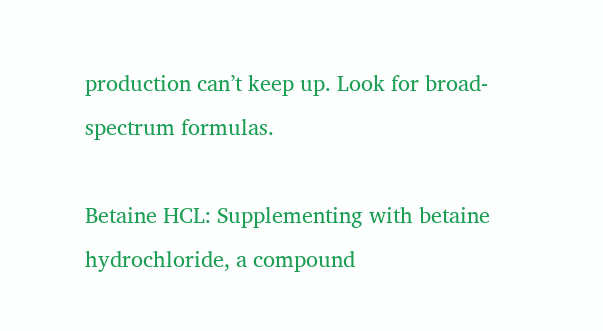production can’t keep up. Look for broad-spectrum formulas.

Betaine HCL: Supplementing with betaine hydrochloride, a compound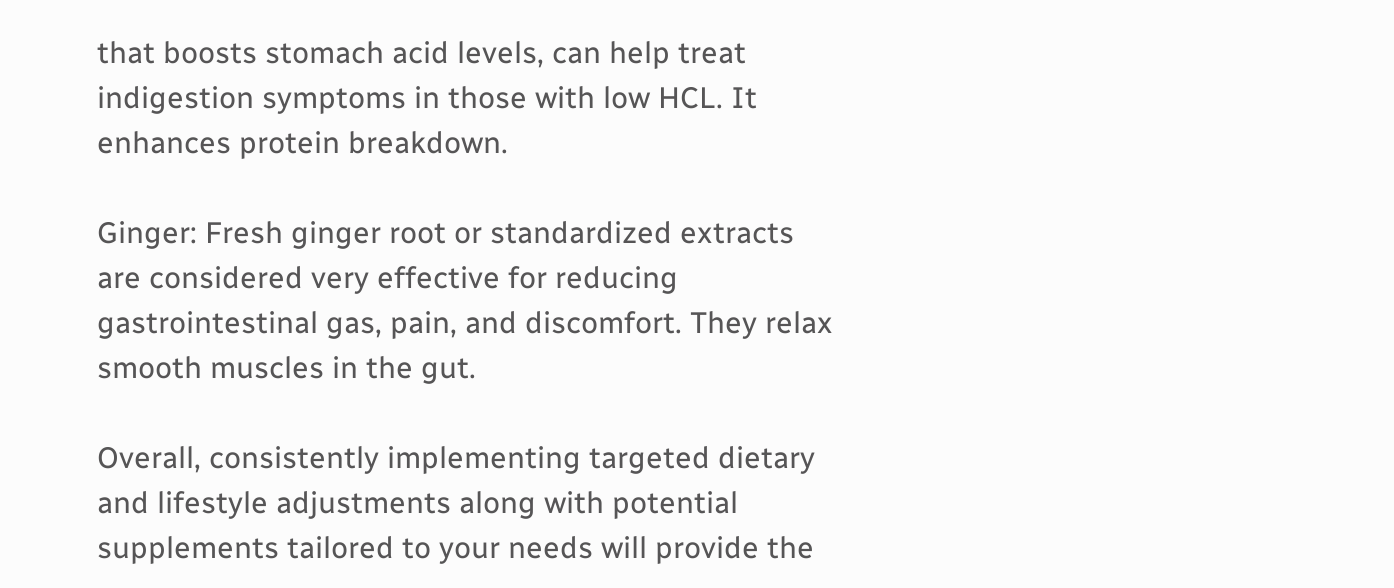that boosts stomach acid levels, can help treat indigestion symptoms in those with low HCL. It enhances protein breakdown.

Ginger: Fresh ginger root or standardized extracts are considered very effective for reducing gastrointestinal gas, pain, and discomfort. They relax smooth muscles in the gut.

Overall, consistently implementing targeted dietary and lifestyle adjustments along with potential supplements tailored to your needs will provide the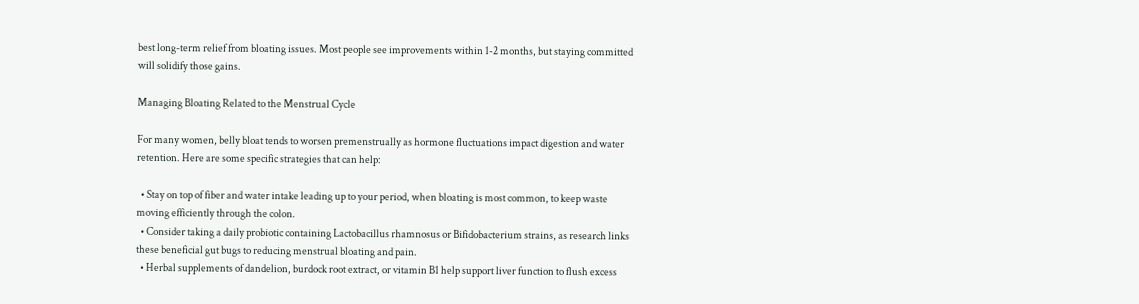best long-term relief from bloating issues. Most people see improvements within 1-2 months, but staying committed will solidify those gains.

Managing Bloating Related to the Menstrual Cycle

For many women, belly bloat tends to worsen premenstrually as hormone fluctuations impact digestion and water retention. Here are some specific strategies that can help:

  • Stay on top of fiber and water intake leading up to your period, when bloating is most common, to keep waste moving efficiently through the colon.
  • Consider taking a daily probiotic containing Lactobacillus rhamnosus or Bifidobacterium strains, as research links these beneficial gut bugs to reducing menstrual bloating and pain.
  • Herbal supplements of dandelion, burdock root extract, or vitamin B1 help support liver function to flush excess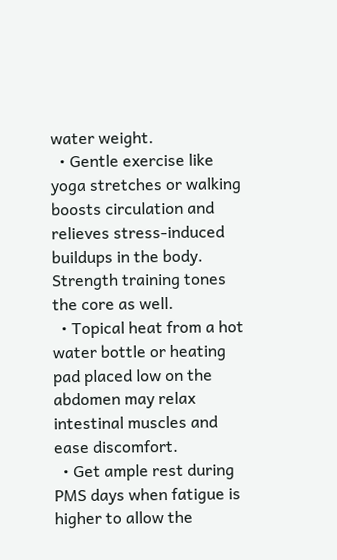water weight.
  • Gentle exercise like yoga stretches or walking boosts circulation and relieves stress-induced buildups in the body. Strength training tones the core as well.
  • Topical heat from a hot water bottle or heating pad placed low on the abdomen may relax intestinal muscles and ease discomfort.
  • Get ample rest during PMS days when fatigue is higher to allow the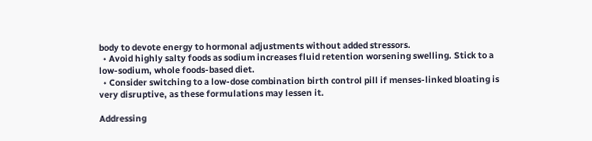body to devote energy to hormonal adjustments without added stressors.
  • Avoid highly salty foods as sodium increases fluid retention worsening swelling. Stick to a low-sodium, whole foods-based diet.
  • Consider switching to a low-dose combination birth control pill if menses-linked bloating is very disruptive, as these formulations may lessen it.

Addressing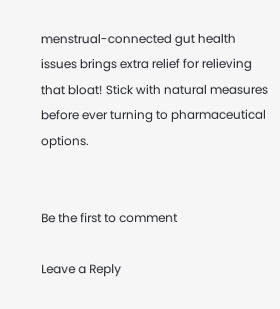menstrual-connected gut health issues brings extra relief for relieving that bloat! Stick with natural measures before ever turning to pharmaceutical options.


Be the first to comment

Leave a Reply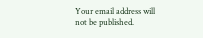Your email address will not be published.